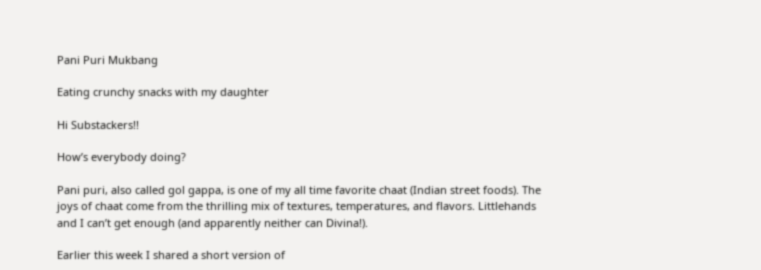Pani Puri Mukbang

Eating crunchy snacks with my daughter

Hi Substackers!!

How’s everybody doing?

Pani puri, also called gol gappa, is one of my all time favorite chaat (Indian street foods). The joys of chaat come from the thrilling mix of textures, temperatures, and flavors. Littlehands and I can’t get enough (and apparently neither can Divina!).

Earlier this week I shared a short version of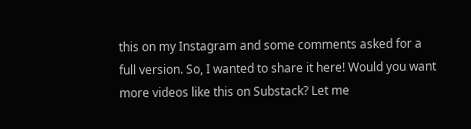this on my Instagram and some comments asked for a full version. So, I wanted to share it here! Would you want more videos like this on Substack? Let me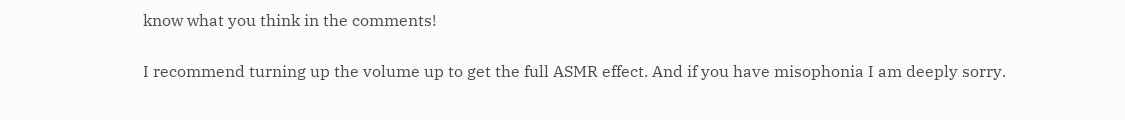know what you think in the comments!

I recommend turning up the volume up to get the full ASMR effect. And if you have misophonia I am deeply sorry.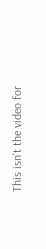This isn’t the video for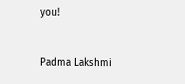you!


Padma Lakshmi